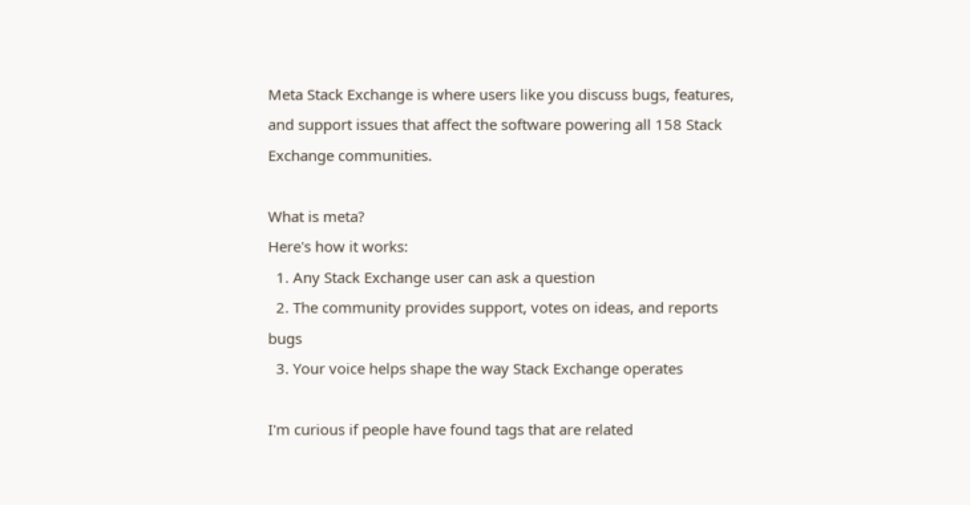Meta Stack Exchange is where users like you discuss bugs, features, and support issues that affect the software powering all 158 Stack Exchange communities.

What is meta?
Here's how it works:
  1. Any Stack Exchange user can ask a question
  2. The community provides support, votes on ideas, and reports bugs
  3. Your voice helps shape the way Stack Exchange operates

I'm curious if people have found tags that are related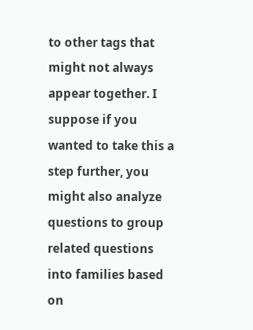to other tags that might not always appear together. I suppose if you wanted to take this a step further, you might also analyze questions to group related questions into families based on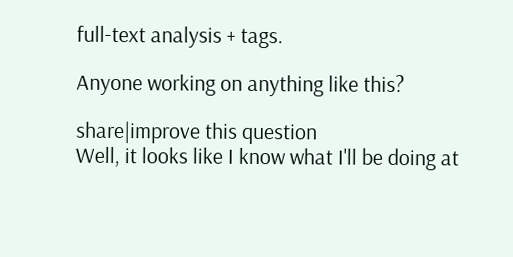full-text analysis + tags.

Anyone working on anything like this?

share|improve this question
Well, it looks like I know what I'll be doing at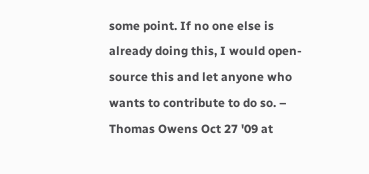some point. If no one else is already doing this, I would open-source this and let anyone who wants to contribute to do so. – Thomas Owens Oct 27 '09 at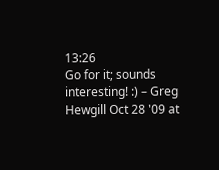13:26
Go for it; sounds interesting! :) – Greg Hewgill Oct 28 '09 at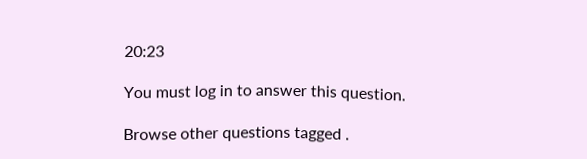20:23

You must log in to answer this question.

Browse other questions tagged .